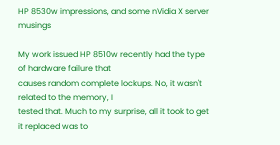HP 8530w impressions, and some nVidia X server musings

My work issued HP 8510w recently had the type of hardware failure that
causes random complete lockups. No, it wasn't related to the memory, I
tested that. Much to my surprise, all it took to get it replaced was to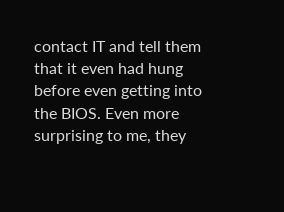contact IT and tell them that it even had hung before even getting into
the BIOS. Even more surprising to me, they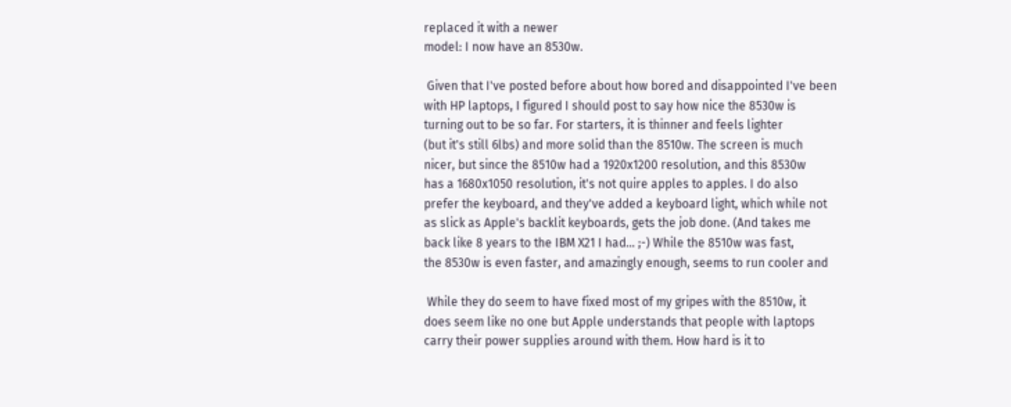replaced it with a newer
model: I now have an 8530w.

 Given that I've posted before about how bored and disappointed I've been
with HP laptops, I figured I should post to say how nice the 8530w is
turning out to be so far. For starters, it is thinner and feels lighter
(but it's still 6lbs) and more solid than the 8510w. The screen is much
nicer, but since the 8510w had a 1920x1200 resolution, and this 8530w
has a 1680x1050 resolution, it's not quire apples to apples. I do also
prefer the keyboard, and they've added a keyboard light, which while not
as slick as Apple's backlit keyboards, gets the job done. (And takes me
back like 8 years to the IBM X21 I had... ;-) While the 8510w was fast,
the 8530w is even faster, and amazingly enough, seems to run cooler and

 While they do seem to have fixed most of my gripes with the 8510w, it
does seem like no one but Apple understands that people with laptops
carry their power supplies around with them. How hard is it to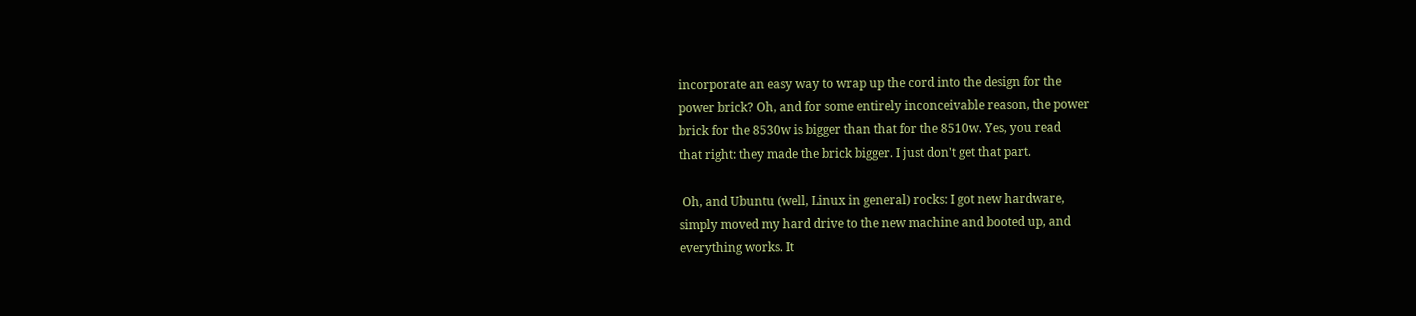incorporate an easy way to wrap up the cord into the design for the
power brick? Oh, and for some entirely inconceivable reason, the power
brick for the 8530w is bigger than that for the 8510w. Yes, you read
that right: they made the brick bigger. I just don't get that part.

 Oh, and Ubuntu (well, Linux in general) rocks: I got new hardware,
simply moved my hard drive to the new machine and booted up, and
everything works. It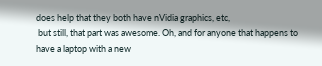does help that they both have nVidia graphics, etc,
 but still, that part was awesome. Oh, and for anyone that happens to
have a laptop with a new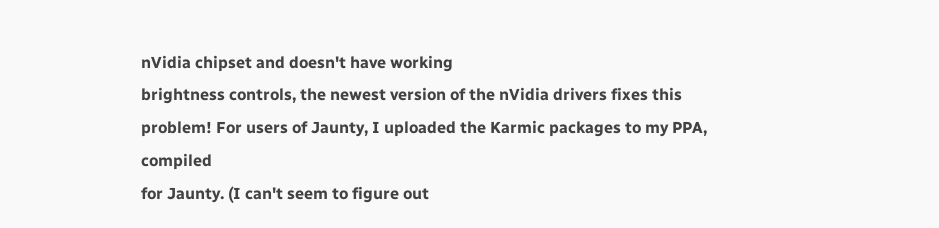nVidia chipset and doesn't have working
brightness controls, the newest version of the nVidia drivers fixes this
problem! For users of Jaunty, I uploaded the Karmic packages to my PPA, compiled
for Jaunty. (I can't seem to figure out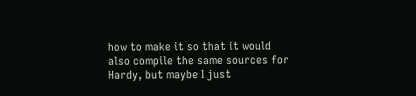how to make it so that it would
also compile the same sources for Hardy, but maybe I just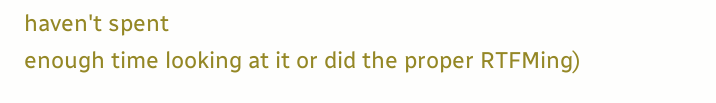haven't spent
enough time looking at it or did the proper RTFMing)